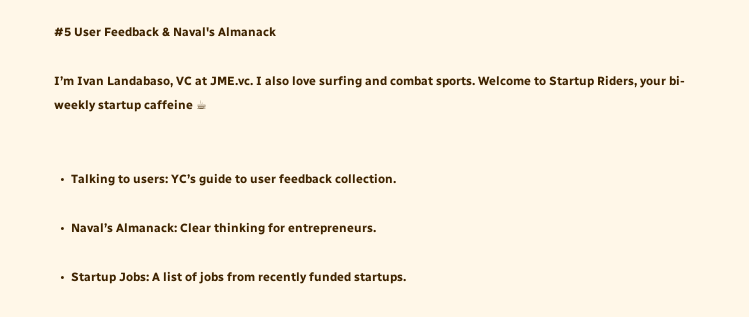#5 User Feedback & Naval's Almanack

I’m Ivan Landabaso, VC at JME.vc. I also love surfing and combat sports. Welcome to Startup Riders, your bi-weekly startup caffeine ☕


  •  Talking to users: YC’s guide to user feedback collection.

  •  Naval’s Almanack: Clear thinking for entrepreneurs.

  •  Startup Jobs: A list of jobs from recently funded startups.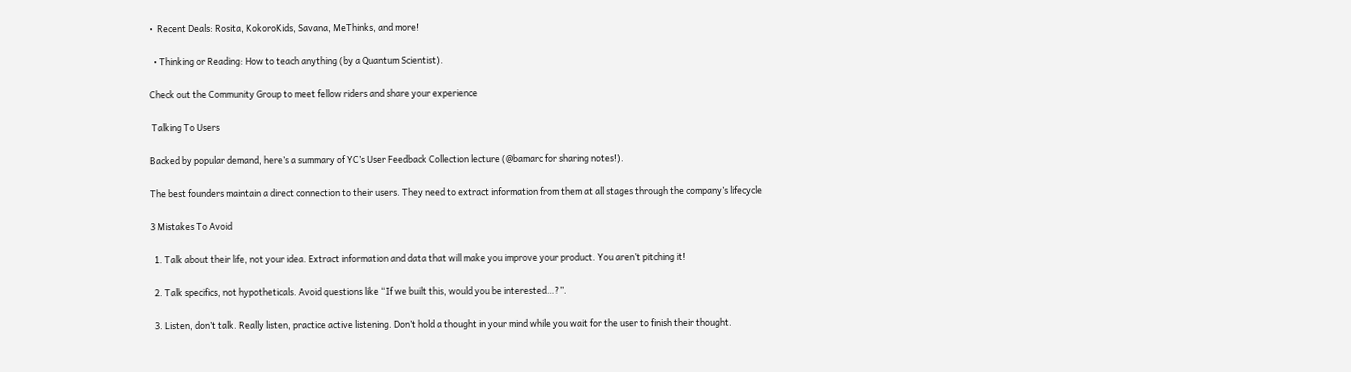•  Recent Deals: Rosita, KokoroKids, Savana, MeThinks, and more!

  • Thinking or Reading: How to teach anything (by a Quantum Scientist).

Check out the Community Group to meet fellow riders and share your experience

 Talking To Users

Backed by popular demand, here’s a summary of YC’s User Feedback Collection lecture (@bamarc for sharing notes!).

The best founders maintain a direct connection to their users. They need to extract information from them at all stages through the company’s lifecycle

3 Mistakes To Avoid

  1. Talk about their life, not your idea. Extract information and data that will make you improve your product. You aren’t pitching it!

  2. Talk specifics, not hypotheticals. Avoid questions like “If we built this, would you be interested…?”.

  3. Listen, don’t talk. Really listen, practice active listening. Don’t hold a thought in your mind while you wait for the user to finish their thought.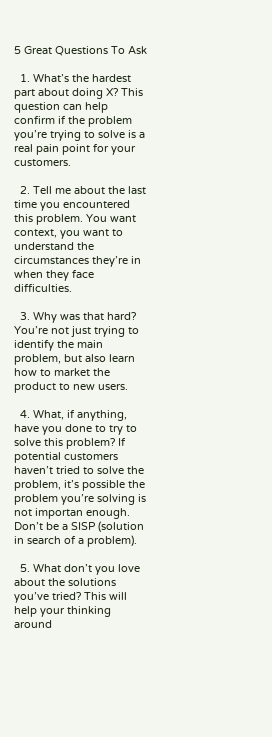5 Great Questions To Ask

  1. What’s the hardest part about doing X? This question can help confirm if the problem you’re trying to solve is a real pain point for your customers.

  2. Tell me about the last time you encountered this problem. You want context, you want to understand the circumstances they’re in when they face difficulties.

  3. Why was that hard? You’re not just trying to identify the main problem, but also learn how to market the product to new users.

  4. What, if anything, have you done to try to solve this problem? If potential customers haven’t tried to solve the problem, it’s possible the problem you’re solving is not importan enough. Don’t be a SISP (solution in search of a problem).

  5. What don’t you love about the solutions you’ve tried? This will help your thinking around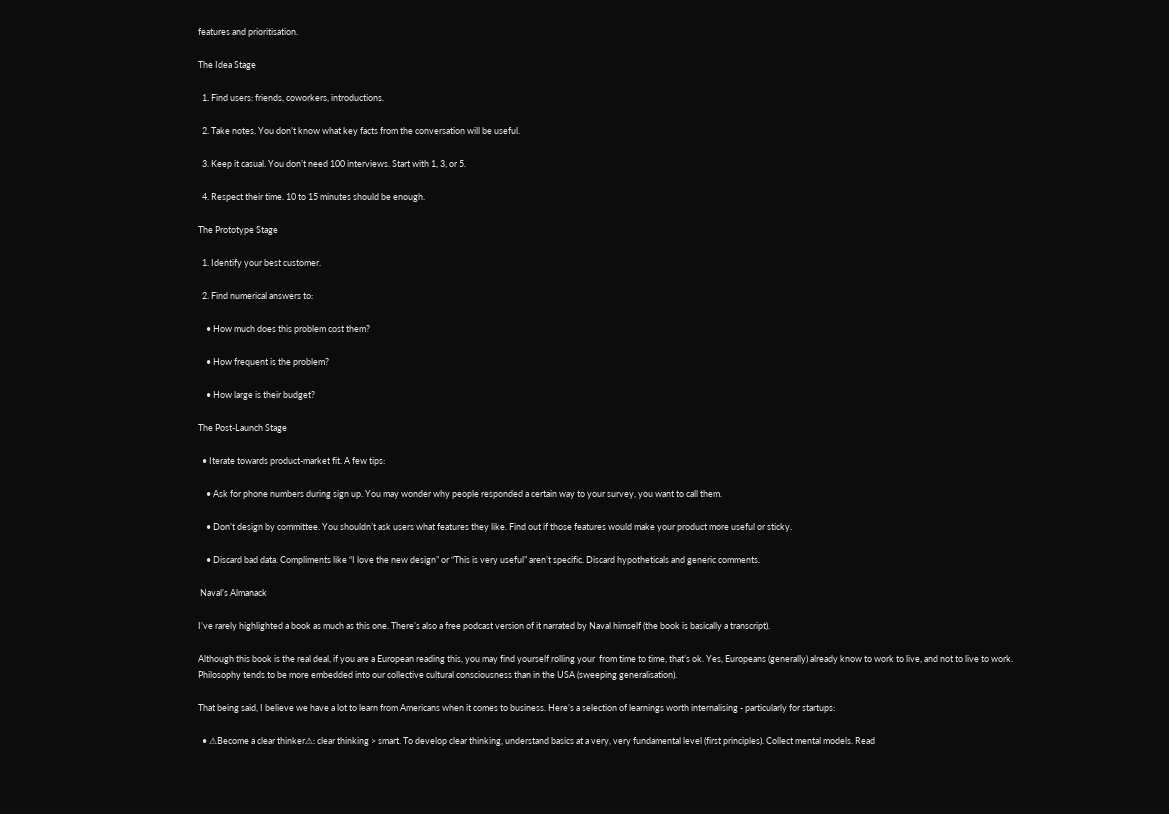features and prioritisation.

The Idea Stage

  1. Find users: friends, coworkers, introductions.

  2. Take notes. You don’t know what key facts from the conversation will be useful.

  3. Keep it casual. You don’t need 100 interviews. Start with 1, 3, or 5.

  4. Respect their time. 10 to 15 minutes should be enough.

The Prototype Stage

  1. Identify your best customer.

  2. Find numerical answers to:

    • How much does this problem cost them?

    • How frequent is the problem?

    • How large is their budget?

The Post-Launch Stage

  • Iterate towards product-market fit. A few tips:

    • Ask for phone numbers during sign up. You may wonder why people responded a certain way to your survey, you want to call them.

    • Don’t design by committee. You shouldn’t ask users what features they like. Find out if those features would make your product more useful or sticky.

    • Discard bad data. Compliments like “I love the new design” or “This is very useful” aren’t specific. Discard hypotheticals and generic comments.

 Naval’s Almanack

I’ve rarely highlighted a book as much as this one. There’s also a free podcast version of it narrated by Naval himself (the book is basically a transcript).

Although this book is the real deal, if you are a European reading this, you may find yourself rolling your  from time to time, that’s ok. Yes, Europeans (generally) already know to work to live, and not to live to work. Philosophy tends to be more embedded into our collective cultural consciousness than in the USA (sweeping generalisation).

That being said, I believe we have a lot to learn from Americans when it comes to business. Here’s a selection of learnings worth internalising - particularly for startups:

  • ⚠Become a clear thinker⚠: clear thinking > smart. To develop clear thinking, understand basics at a very, very fundamental level (first principles). Collect mental models. Read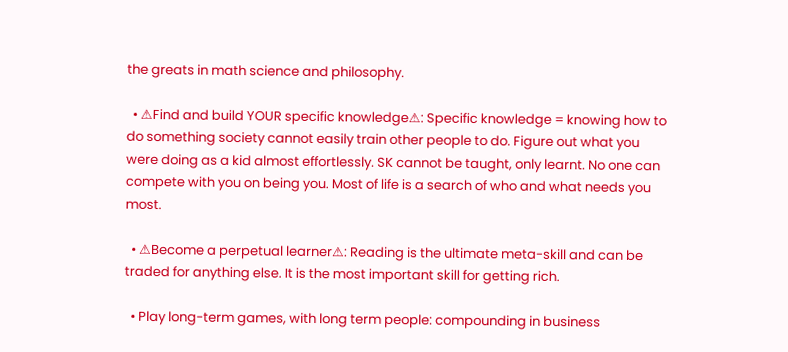the greats in math science and philosophy.

  • ⚠Find and build YOUR specific knowledge⚠: Specific knowledge = knowing how to do something society cannot easily train other people to do. Figure out what you were doing as a kid almost effortlessly. SK cannot be taught, only learnt. No one can compete with you on being you. Most of life is a search of who and what needs you most.

  • ⚠Become a perpetual learner⚠: Reading is the ultimate meta-skill and can be traded for anything else. It is the most important skill for getting rich.

  • Play long-term games, with long term people: compounding in business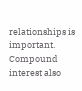relationships is important. Compound interest also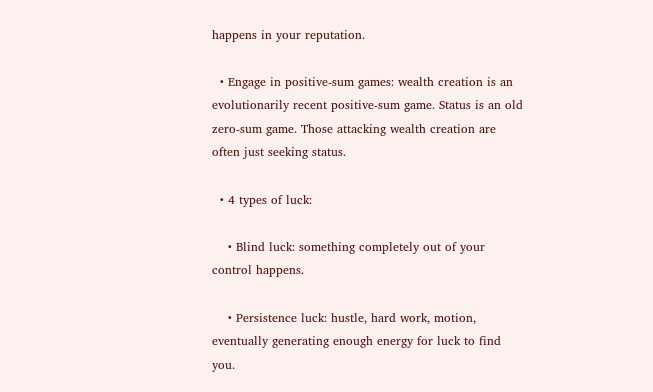happens in your reputation.

  • Engage in positive-sum games: wealth creation is an evolutionarily recent positive-sum game. Status is an old zero-sum game. Those attacking wealth creation are often just seeking status.

  • 4 types of luck:

    • Blind luck: something completely out of your control happens.

    • Persistence luck: hustle, hard work, motion, eventually generating enough energy for luck to find you.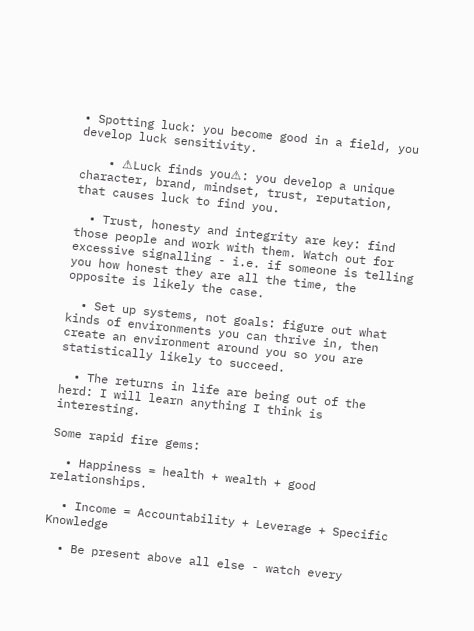• Spotting luck: you become good in a field, you develop luck sensitivity.

    • ⚠Luck finds you⚠: you develop a unique character, brand, mindset, trust, reputation, that causes luck to find you.

  • Trust, honesty and integrity are key: find those people and work with them. Watch out for excessive signalling - i.e. if someone is telling you how honest they are all the time, the opposite is likely the case.

  • Set up systems, not goals: figure out what kinds of environments you can thrive in, then create an environment around you so you are statistically likely to succeed.

  • The returns in life are being out of the herd: I will learn anything I think is interesting.

Some rapid fire gems:

  • Happiness = health + wealth + good relationships.

  • Income = Accountability + Leverage + Specific Knowledge

  • Be present above all else - watch every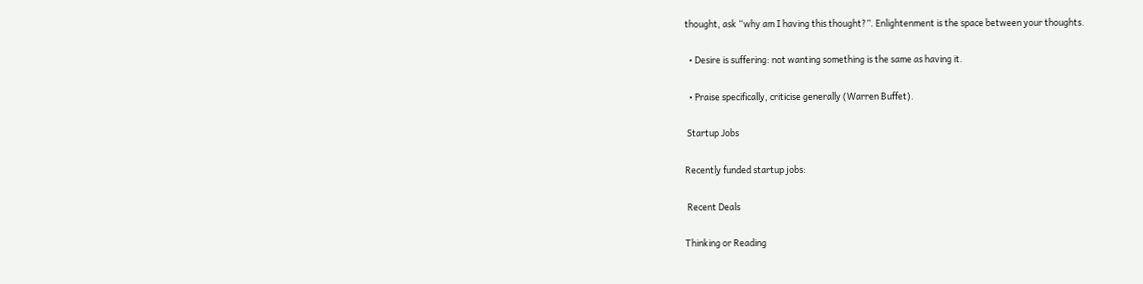thought, ask “why am I having this thought?”. Enlightenment is the space between your thoughts.

  • Desire is suffering: not wanting something is the same as having it.

  • Praise specifically, criticise generally (Warren Buffet).

 Startup Jobs

Recently funded startup jobs:

 Recent Deals

Thinking or Reading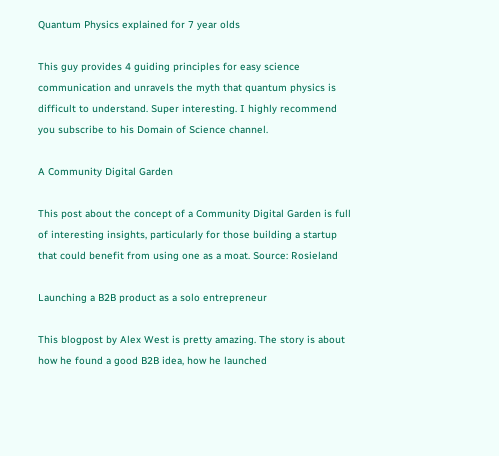Quantum Physics explained for 7 year olds

This guy provides 4 guiding principles for easy science communication and unravels the myth that quantum physics is difficult to understand. Super interesting. I highly recommend you subscribe to his Domain of Science channel.

A Community Digital Garden

This post about the concept of a Community Digital Garden is full of interesting insights, particularly for those building a startup that could benefit from using one as a moat. Source: Rosieland

Launching a B2B product as a solo entrepreneur

This blogpost by Alex West is pretty amazing. The story is about how he found a good B2B idea, how he launched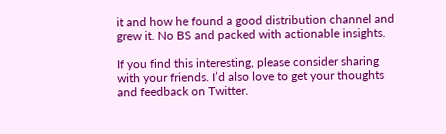it and how he found a good distribution channel and grew it. No BS and packed with actionable insights.

If you find this interesting, please consider sharing with your friends. I’d also love to get your thoughts and feedback on Twitter.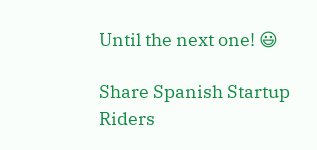Until the next one! 😃

Share Spanish Startup Riders